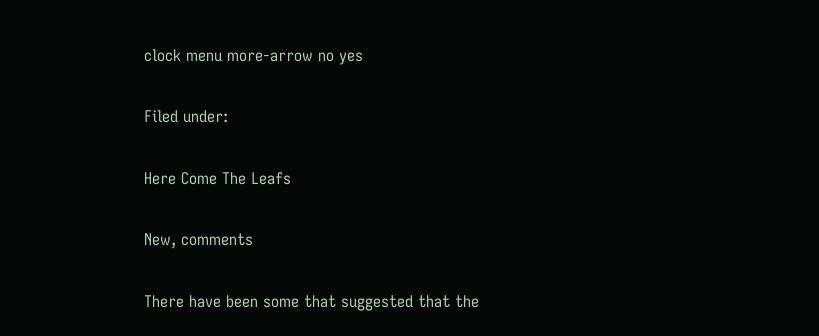clock menu more-arrow no yes

Filed under:

Here Come The Leafs

New, comments

There have been some that suggested that the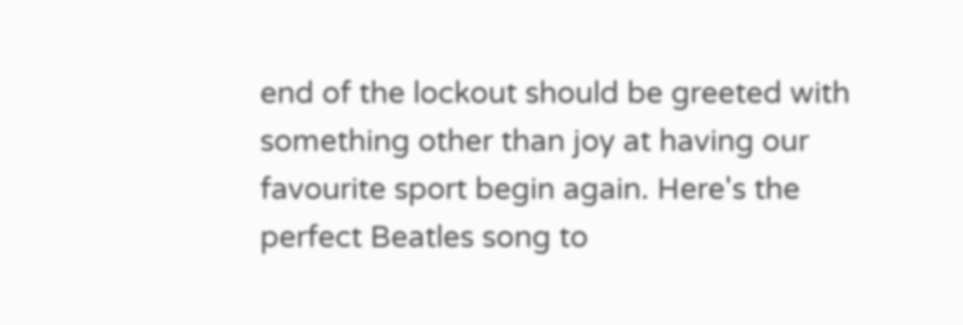end of the lockout should be greeted with something other than joy at having our favourite sport begin again. Here's the perfect Beatles song to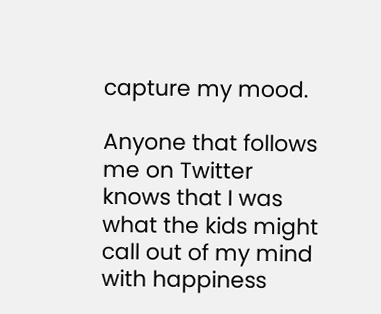capture my mood.

Anyone that follows me on Twitter knows that I was what the kids might call out of my mind with happiness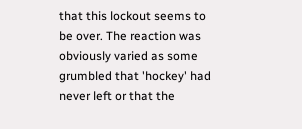that this lockout seems to be over. The reaction was obviously varied as some grumbled that 'hockey' had never left or that the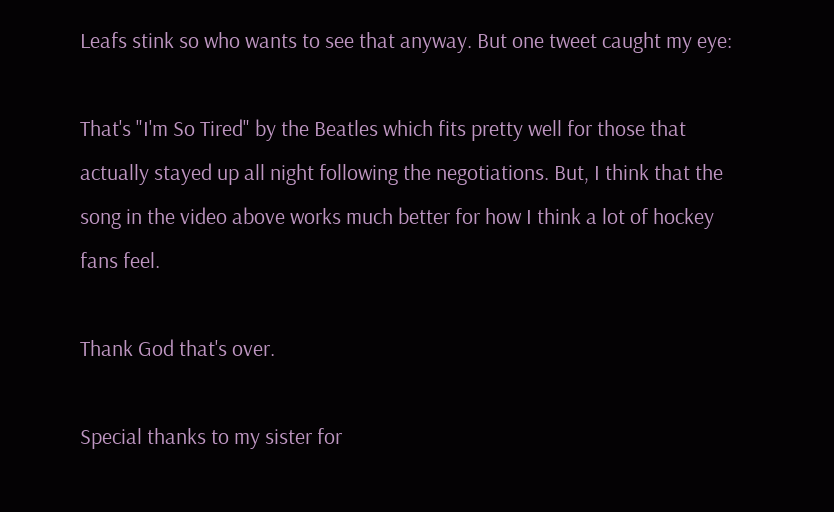Leafs stink so who wants to see that anyway. But one tweet caught my eye:

That's "I'm So Tired" by the Beatles which fits pretty well for those that actually stayed up all night following the negotiations. But, I think that the song in the video above works much better for how I think a lot of hockey fans feel.

Thank God that's over.

Special thanks to my sister for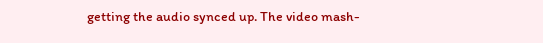getting the audio synced up. The video mash-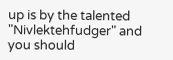up is by the talented "Nivlektehfudger" and you should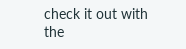check it out with the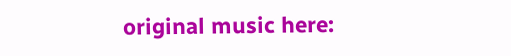original music here: